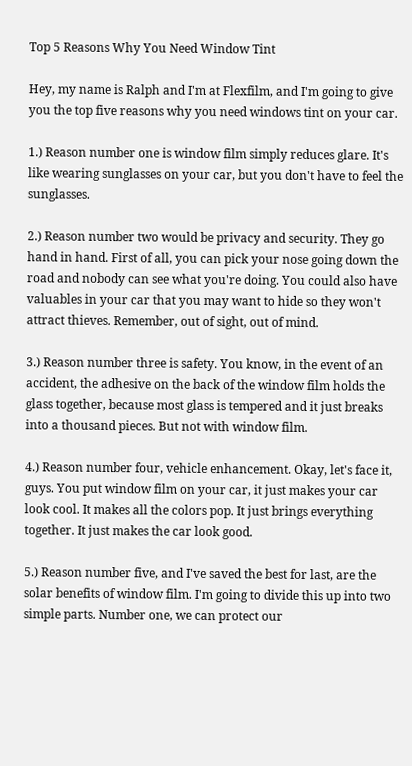Top 5 Reasons Why You Need Window Tint

Hey, my name is Ralph and I'm at Flexfilm, and I'm going to give you the top five reasons why you need windows tint on your car.

1.) Reason number one is window film simply reduces glare. It's like wearing sunglasses on your car, but you don't have to feel the sunglasses.

2.) Reason number two would be privacy and security. They go hand in hand. First of all, you can pick your nose going down the road and nobody can see what you're doing. You could also have valuables in your car that you may want to hide so they won't attract thieves. Remember, out of sight, out of mind.

3.) Reason number three is safety. You know, in the event of an accident, the adhesive on the back of the window film holds the glass together, because most glass is tempered and it just breaks into a thousand pieces. But not with window film.

4.) Reason number four, vehicle enhancement. Okay, let's face it, guys. You put window film on your car, it just makes your car look cool. It makes all the colors pop. It just brings everything together. It just makes the car look good.

5.) Reason number five, and I've saved the best for last, are the solar benefits of window film. I'm going to divide this up into two simple parts. Number one, we can protect our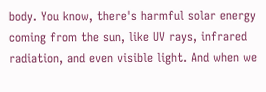body. You know, there's harmful solar energy coming from the sun, like UV rays, infrared radiation, and even visible light. And when we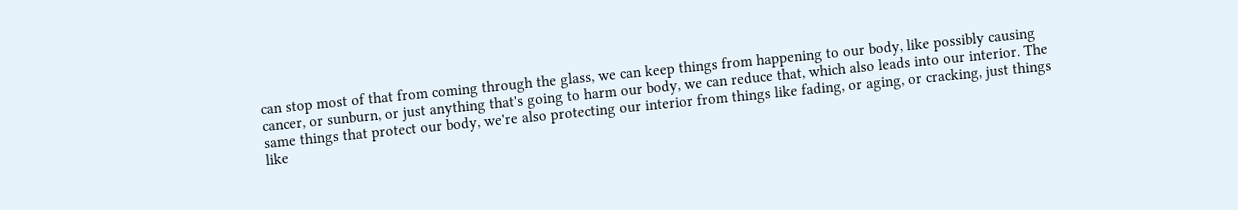can stop most of that from coming through the glass, we can keep things from happening to our body, like possibly causing cancer, or sunburn, or just anything that's going to harm our body, we can reduce that, which also leads into our interior. The same things that protect our body, we're also protecting our interior from things like fading, or aging, or cracking, just things like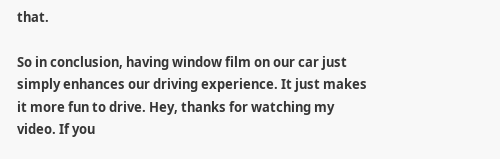that.

So in conclusion, having window film on our car just simply enhances our driving experience. It just makes it more fun to drive. Hey, thanks for watching my video. If you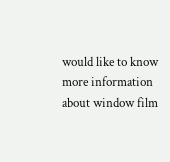would like to know more information about window film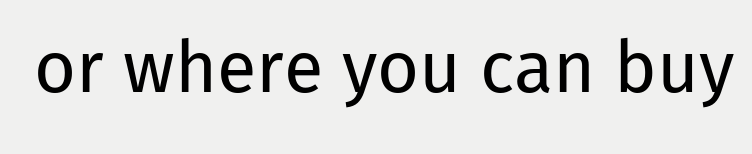or where you can buy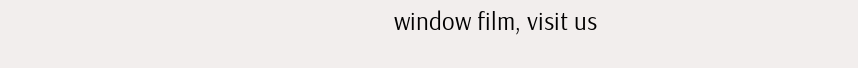window film, visit us